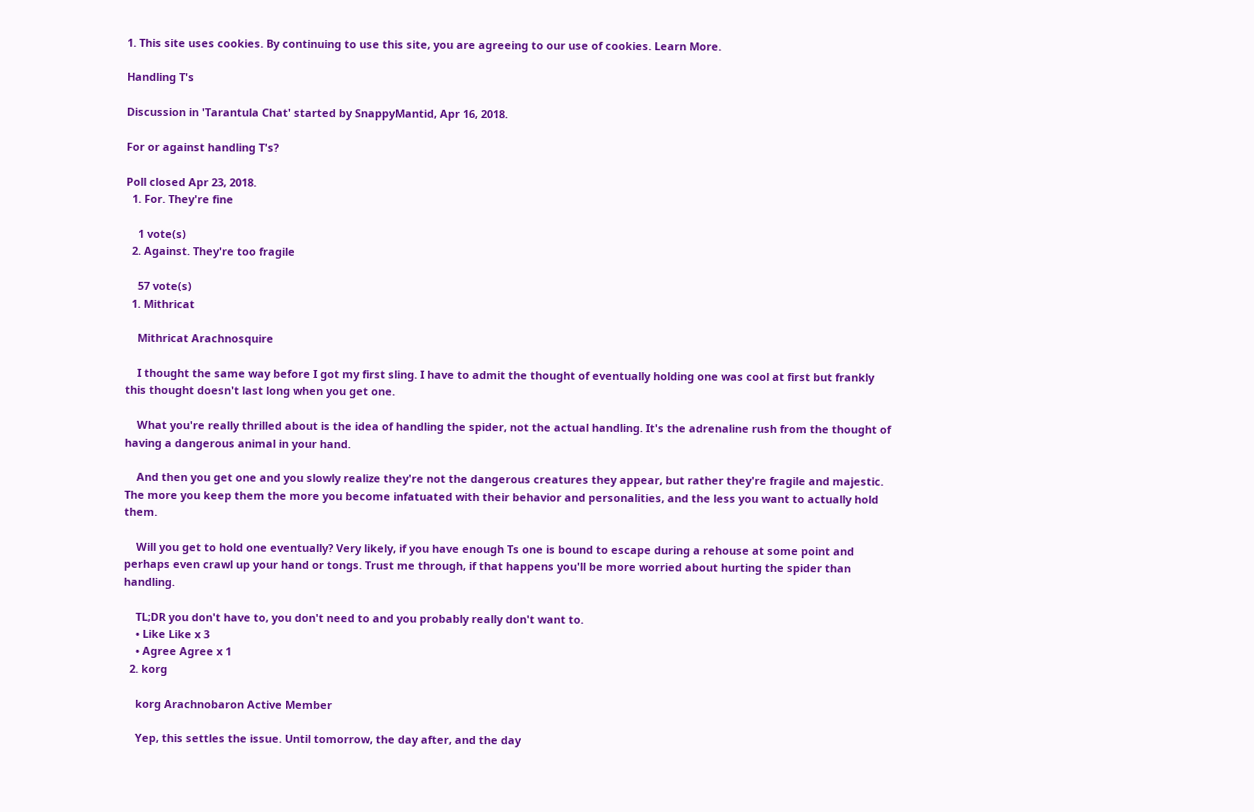1. This site uses cookies. By continuing to use this site, you are agreeing to our use of cookies. Learn More.

Handling T's

Discussion in 'Tarantula Chat' started by SnappyMantid, Apr 16, 2018.

For or against handling T's?

Poll closed Apr 23, 2018.
  1. For. They're fine

    1 vote(s)
  2. Against. They're too fragile

    57 vote(s)
  1. Mithricat

    Mithricat Arachnosquire

    I thought the same way before I got my first sling. I have to admit the thought of eventually holding one was cool at first but frankly this thought doesn't last long when you get one.

    What you're really thrilled about is the idea of handling the spider, not the actual handling. It's the adrenaline rush from the thought of having a dangerous animal in your hand.

    And then you get one and you slowly realize they're not the dangerous creatures they appear, but rather they're fragile and majestic. The more you keep them the more you become infatuated with their behavior and personalities, and the less you want to actually hold them.

    Will you get to hold one eventually? Very likely, if you have enough Ts one is bound to escape during a rehouse at some point and perhaps even crawl up your hand or tongs. Trust me through, if that happens you'll be more worried about hurting the spider than handling.

    TL;DR you don't have to, you don't need to and you probably really don't want to.
    • Like Like x 3
    • Agree Agree x 1
  2. korg

    korg Arachnobaron Active Member

    Yep, this settles the issue. Until tomorrow, the day after, and the day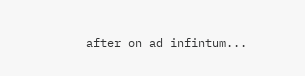after on ad infintum...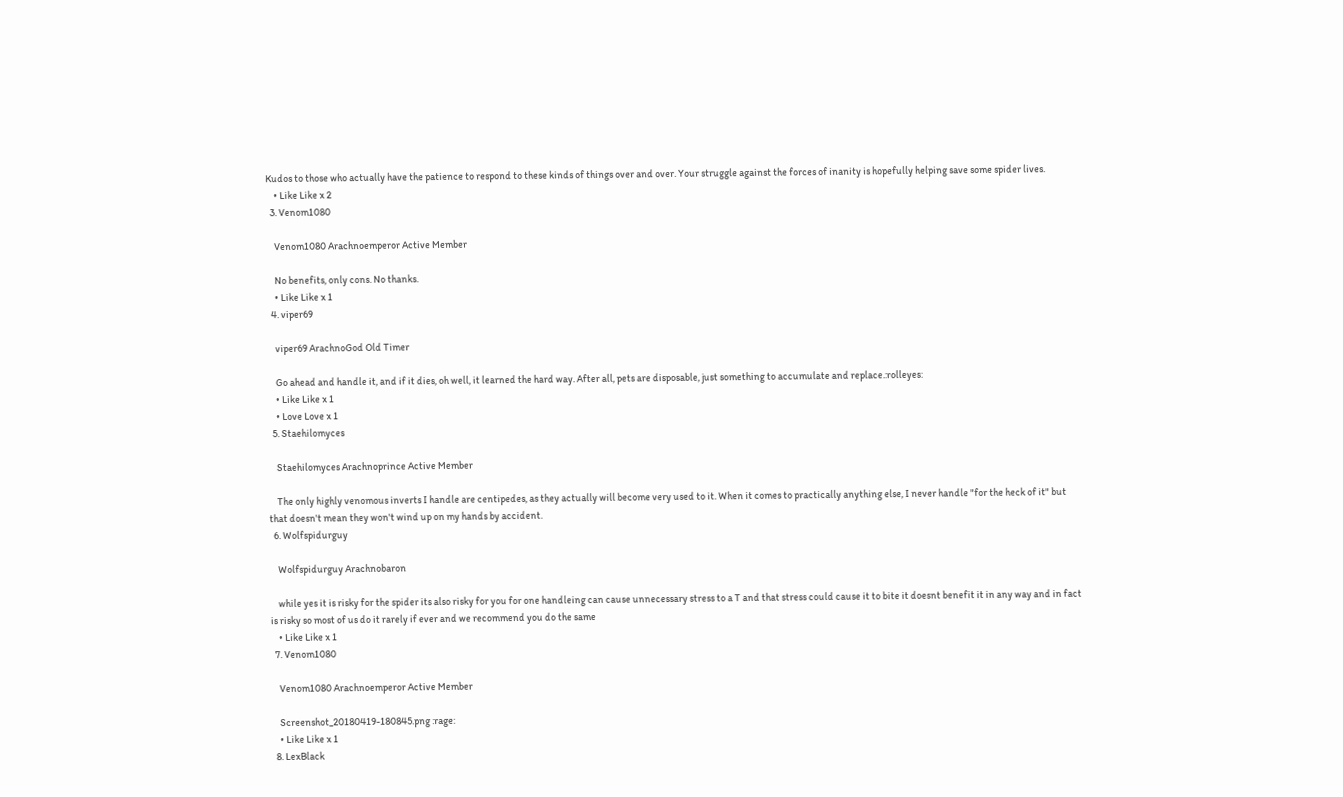Kudos to those who actually have the patience to respond to these kinds of things over and over. Your struggle against the forces of inanity is hopefully helping save some spider lives.
    • Like Like x 2
  3. Venom1080

    Venom1080 Arachnoemperor Active Member

    No benefits, only cons. No thanks.
    • Like Like x 1
  4. viper69

    viper69 ArachnoGod Old Timer

    Go ahead and handle it, and if it dies, oh well, it learned the hard way. After all, pets are disposable, just something to accumulate and replace.:rolleyes:
    • Like Like x 1
    • Love Love x 1
  5. Staehilomyces

    Staehilomyces Arachnoprince Active Member

    The only highly venomous inverts I handle are centipedes, as they actually will become very used to it. When it comes to practically anything else, I never handle "for the heck of it" but that doesn't mean they won't wind up on my hands by accident.
  6. Wolfspidurguy

    Wolfspidurguy Arachnobaron

    while yes it is risky for the spider its also risky for you for one handleing can cause unnecessary stress to a T and that stress could cause it to bite it doesnt benefit it in any way and in fact is risky so most of us do it rarely if ever and we recommend you do the same
    • Like Like x 1
  7. Venom1080

    Venom1080 Arachnoemperor Active Member

    Screenshot_20180419-180845.png :rage:
    • Like Like x 1
  8. LexBlack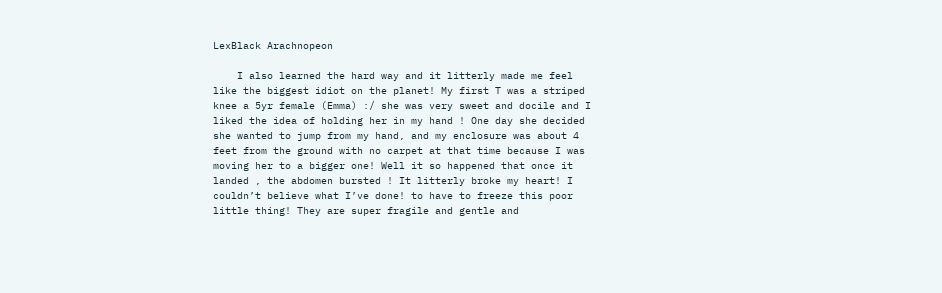LexBlack Arachnopeon

    I also learned the hard way and it litterly made me feel like the biggest idiot on the planet! My first T was a striped knee a 5yr female (Emma) :/ she was very sweet and docile and I liked the idea of holding her in my hand ! One day she decided she wanted to jump from my hand, and my enclosure was about 4 feet from the ground with no carpet at that time because I was moving her to a bigger one! Well it so happened that once it landed , the abdomen bursted ! It litterly broke my heart! I couldn’t believe what I’ve done! to have to freeze this poor little thing! They are super fragile and gentle and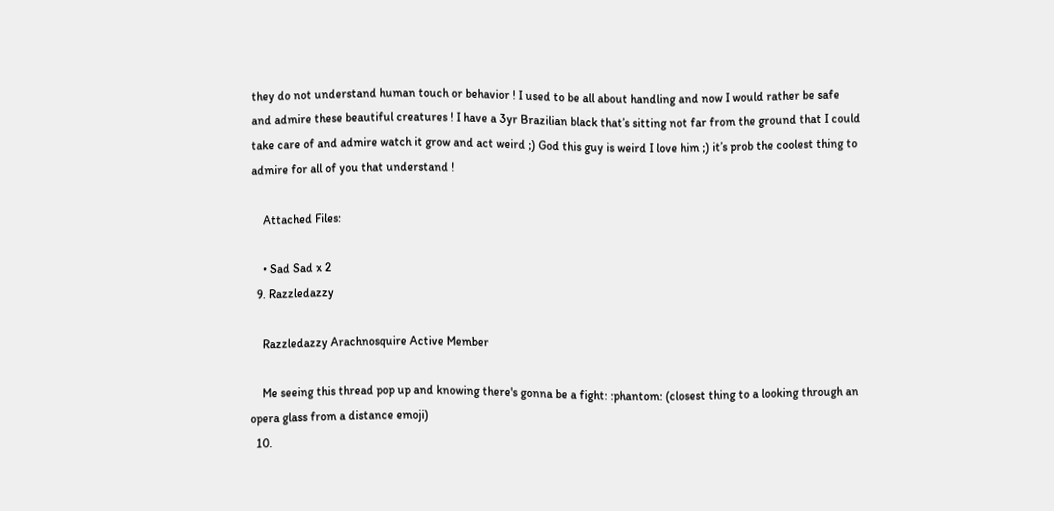they do not understand human touch or behavior ! I used to be all about handling and now I would rather be safe and admire these beautiful creatures ! I have a 3yr Brazilian black that’s sitting not far from the ground that I could take care of and admire watch it grow and act weird ;) God this guy is weird I love him ;) it’s prob the coolest thing to admire for all of you that understand !

    Attached Files:

    • Sad Sad x 2
  9. Razzledazzy

    Razzledazzy Arachnosquire Active Member

    Me seeing this thread pop up and knowing there's gonna be a fight: :phantom: (closest thing to a looking through an opera glass from a distance emoji)
  10.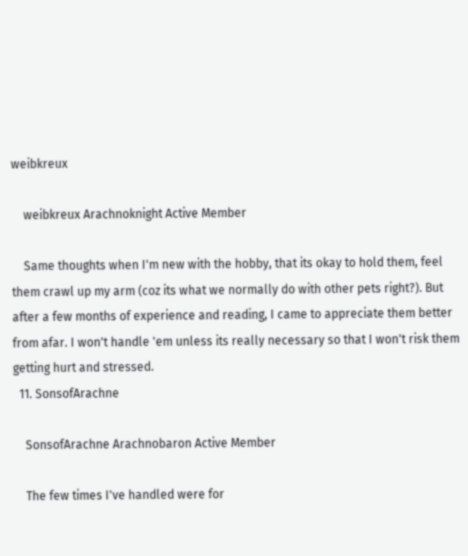weibkreux

    weibkreux Arachnoknight Active Member

    Same thoughts when I'm new with the hobby, that its okay to hold them, feel them crawl up my arm (coz its what we normally do with other pets right?). But after a few months of experience and reading, I came to appreciate them better from afar. I won't handle 'em unless its really necessary so that I won't risk them getting hurt and stressed.
  11. SonsofArachne

    SonsofArachne Arachnobaron Active Member

    The few times I've handled were for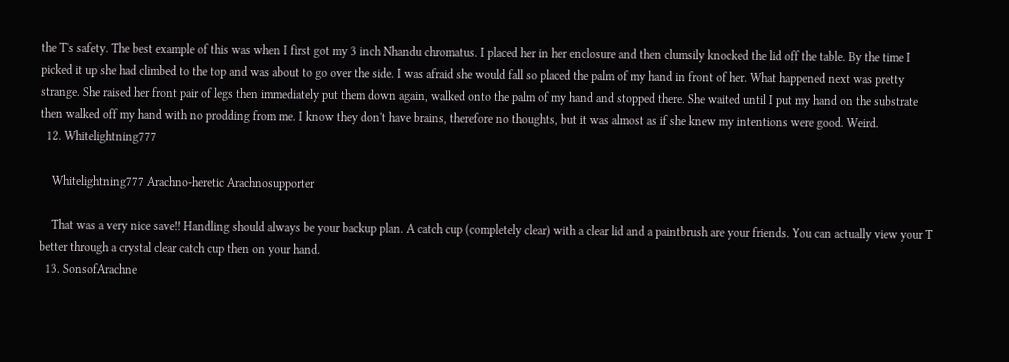the T's safety. The best example of this was when I first got my 3 inch Nhandu chromatus. I placed her in her enclosure and then clumsily knocked the lid off the table. By the time I picked it up she had climbed to the top and was about to go over the side. I was afraid she would fall so placed the palm of my hand in front of her. What happened next was pretty strange. She raised her front pair of legs then immediately put them down again, walked onto the palm of my hand and stopped there. She waited until I put my hand on the substrate then walked off my hand with no prodding from me. I know they don't have brains, therefore no thoughts, but it was almost as if she knew my intentions were good. Weird.
  12. Whitelightning777

    Whitelightning777 Arachno-heretic Arachnosupporter

    That was a very nice save!! Handling should always be your backup plan. A catch cup (completely clear) with a clear lid and a paintbrush are your friends. You can actually view your T better through a crystal clear catch cup then on your hand.
  13. SonsofArachne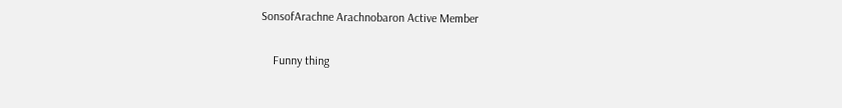SonsofArachne Arachnobaron Active Member

    Funny thing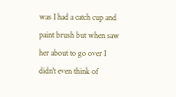was I had a catch cup and paint brush but when saw her about to go over I didn't even think of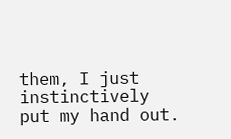them, I just instinctively put my hand out.